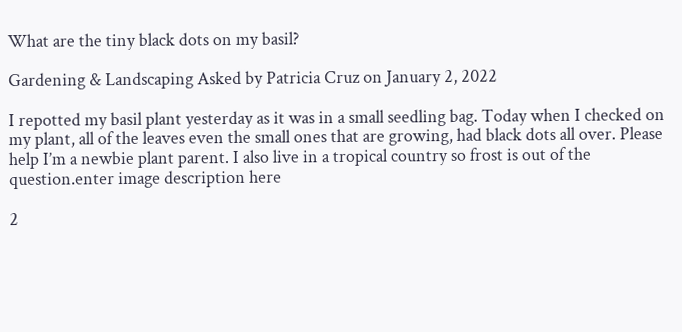What are the tiny black dots on my basil?

Gardening & Landscaping Asked by Patricia Cruz on January 2, 2022

I repotted my basil plant yesterday as it was in a small seedling bag. Today when I checked on my plant, all of the leaves even the small ones that are growing, had black dots all over. Please help I’m a newbie plant parent. I also live in a tropical country so frost is out of the question.enter image description here

2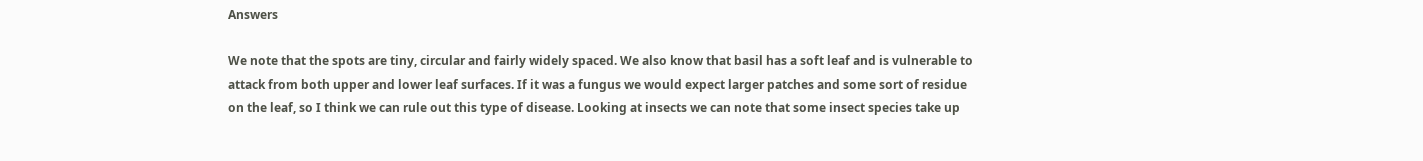Answers

We note that the spots are tiny, circular and fairly widely spaced. We also know that basil has a soft leaf and is vulnerable to attack from both upper and lower leaf surfaces. If it was a fungus we would expect larger patches and some sort of residue on the leaf, so I think we can rule out this type of disease. Looking at insects we can note that some insect species take up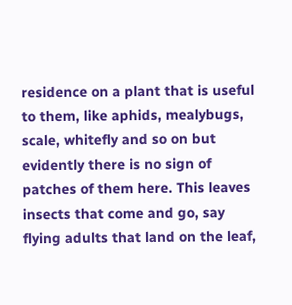residence on a plant that is useful to them, like aphids, mealybugs, scale, whitefly and so on but evidently there is no sign of patches of them here. This leaves insects that come and go, say flying adults that land on the leaf,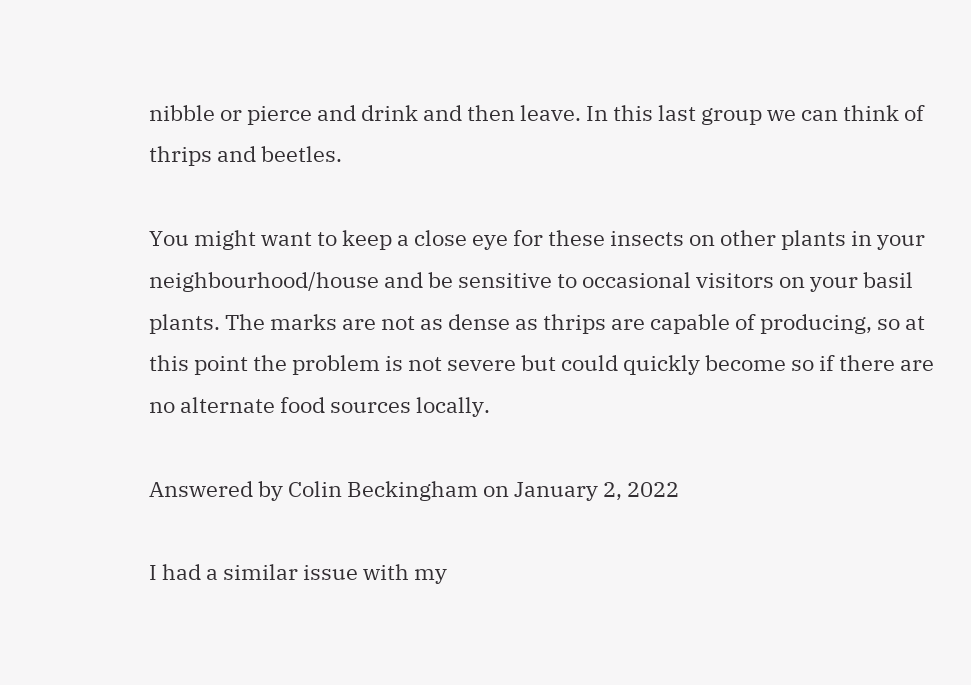nibble or pierce and drink and then leave. In this last group we can think of thrips and beetles.

You might want to keep a close eye for these insects on other plants in your neighbourhood/house and be sensitive to occasional visitors on your basil plants. The marks are not as dense as thrips are capable of producing, so at this point the problem is not severe but could quickly become so if there are no alternate food sources locally.

Answered by Colin Beckingham on January 2, 2022

I had a similar issue with my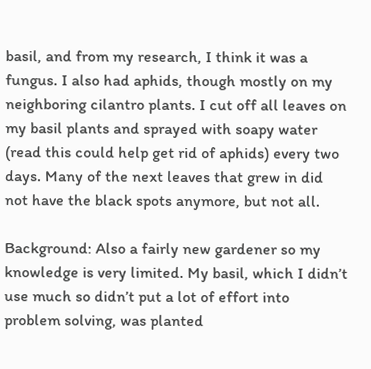basil, and from my research, I think it was a fungus. I also had aphids, though mostly on my neighboring cilantro plants. I cut off all leaves on my basil plants and sprayed with soapy water (read this could help get rid of aphids) every two days. Many of the next leaves that grew in did not have the black spots anymore, but not all.

Background: Also a fairly new gardener so my knowledge is very limited. My basil, which I didn’t use much so didn’t put a lot of effort into problem solving, was planted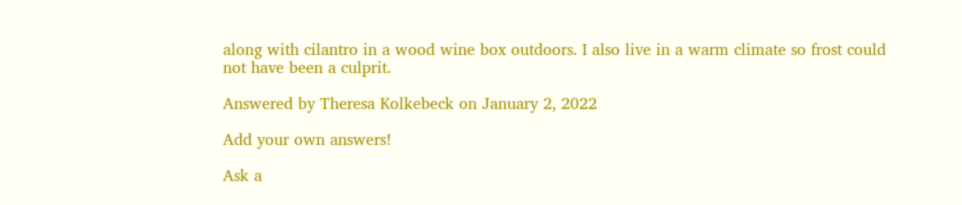along with cilantro in a wood wine box outdoors. I also live in a warm climate so frost could not have been a culprit.

Answered by Theresa Kolkebeck on January 2, 2022

Add your own answers!

Ask a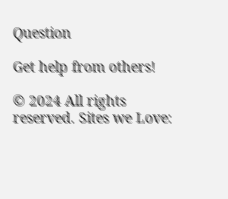Question

Get help from others!

© 2024 All rights reserved. Sites we Love: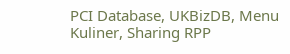PCI Database, UKBizDB, Menu Kuliner, Sharing RPP